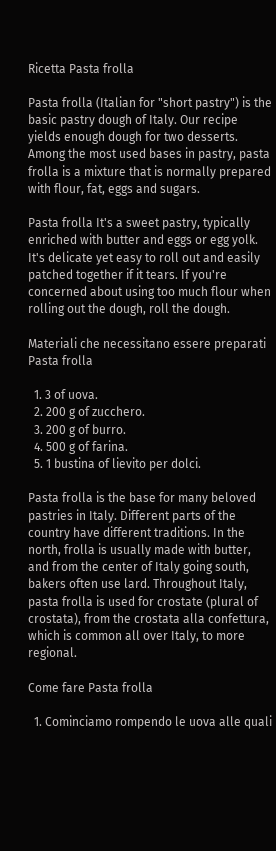Ricetta Pasta frolla

Pasta frolla (Italian for "short pastry") is the basic pastry dough of Italy. Our recipe yields enough dough for two desserts. Among the most used bases in pastry, pasta frolla is a mixture that is normally prepared with flour, fat, eggs and sugars.

Pasta frolla It's a sweet pastry, typically enriched with butter and eggs or egg yolk. It's delicate yet easy to roll out and easily patched together if it tears. If you're concerned about using too much flour when rolling out the dough, roll the dough.

Materiali che necessitano essere preparati Pasta frolla

  1. 3 of uova.
  2. 200 g of zucchero.
  3. 200 g of burro.
  4. 500 g of farina.
  5. 1 bustina of lievito per dolci.

Pasta frolla is the base for many beloved pastries in Italy. Different parts of the country have different traditions. In the north, frolla is usually made with butter, and from the center of Italy going south, bakers often use lard. Throughout Italy, pasta frolla is used for crostate (plural of crostata), from the crostata alla confettura, which is common all over Italy, to more regional.

Come fare Pasta frolla

  1. Cominciamo rompendo le uova alle quali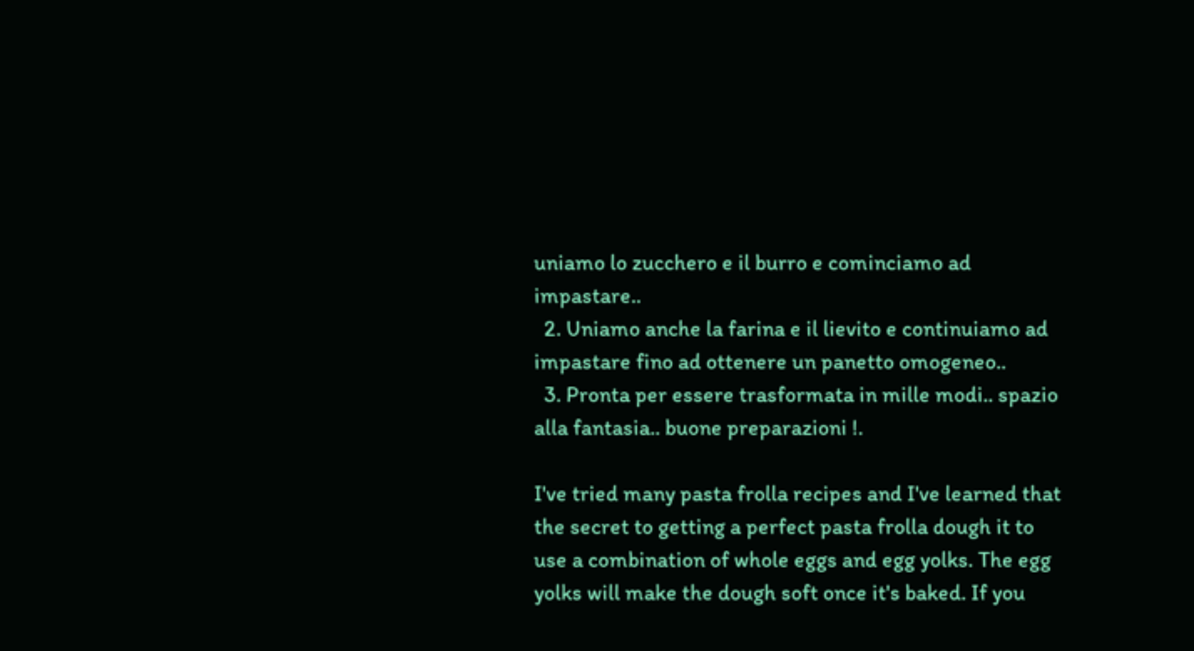uniamo lo zucchero e il burro e cominciamo ad impastare..
  2. Uniamo anche la farina e il lievito e continuiamo ad impastare fino ad ottenere un panetto omogeneo..
  3. Pronta per essere trasformata in mille modi.. spazio alla fantasia.. buone preparazioni !.

I've tried many pasta frolla recipes and I've learned that the secret to getting a perfect pasta frolla dough it to use a combination of whole eggs and egg yolks. The egg yolks will make the dough soft once it's baked. If you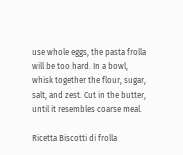use whole eggs, the pasta frolla will be too hard. In a bowl, whisk together the flour, sugar, salt, and zest. Cut in the butter, until it resembles coarse meal.

Ricetta Biscotti di frolla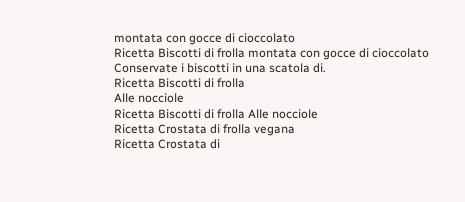montata con gocce di cioccolato
Ricetta Biscotti di frolla montata con gocce di cioccolato
Conservate i biscotti in una scatola di.
Ricetta Biscotti di frolla
Alle nocciole
Ricetta Biscotti di frolla Alle nocciole
Ricetta Crostata di frolla vegana
Ricetta Crostata di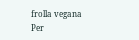frolla vegana
Per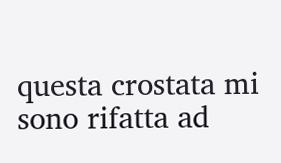questa crostata mi sono rifatta ad